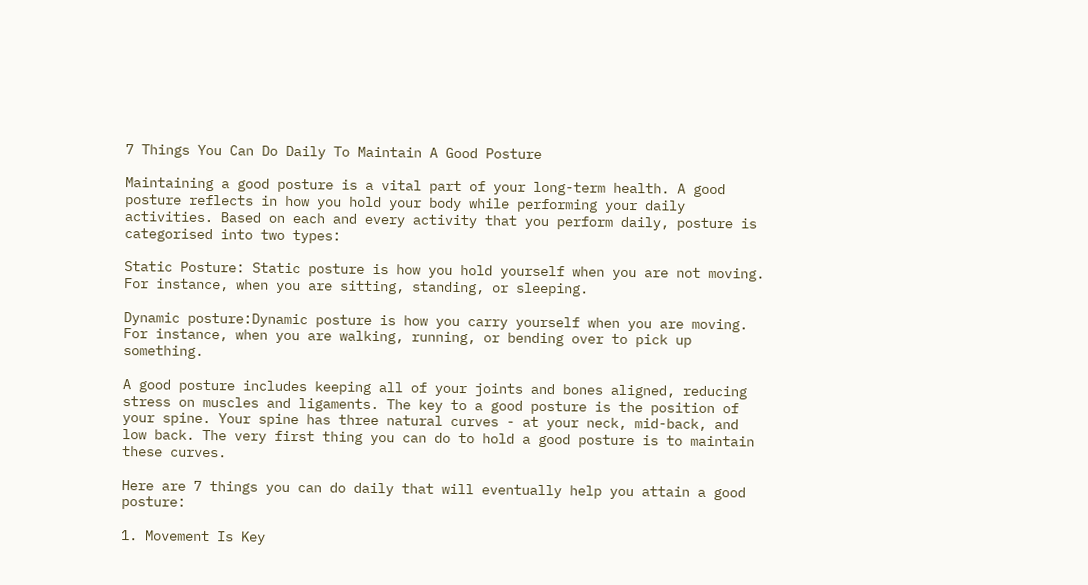7 Things You Can Do Daily To Maintain A Good Posture

Maintaining a good posture is a vital part of your long-term health. A good posture reflects in how you hold your body while performing your daily activities. Based on each and every activity that you perform daily, posture is categorised into two types:

Static Posture: Static posture is how you hold yourself when you are not moving. For instance, when you are sitting, standing, or sleeping.

Dynamic posture:Dynamic posture is how you carry yourself when you are moving. For instance, when you are walking, running, or bending over to pick up something.

A good posture includes keeping all of your joints and bones aligned, reducing stress on muscles and ligaments. The key to a good posture is the position of your spine. Your spine has three natural curves - at your neck, mid-back, and low back. The very first thing you can do to hold a good posture is to maintain these curves.

Here are 7 things you can do daily that will eventually help you attain a good posture:

1. Movement Is Key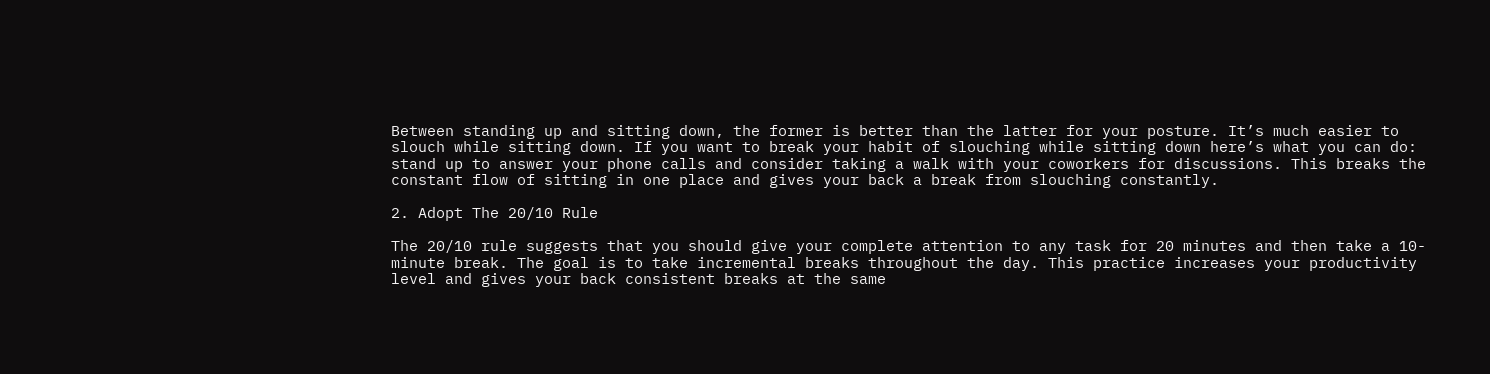Between standing up and sitting down, the former is better than the latter for your posture. It’s much easier to slouch while sitting down. If you want to break your habit of slouching while sitting down here’s what you can do: stand up to answer your phone calls and consider taking a walk with your coworkers for discussions. This breaks the constant flow of sitting in one place and gives your back a break from slouching constantly.

2. Adopt The 20/10 Rule

The 20/10 rule suggests that you should give your complete attention to any task for 20 minutes and then take a 10-minute break. The goal is to take incremental breaks throughout the day. This practice increases your productivity level and gives your back consistent breaks at the same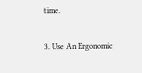time.

3. Use An Ergonomic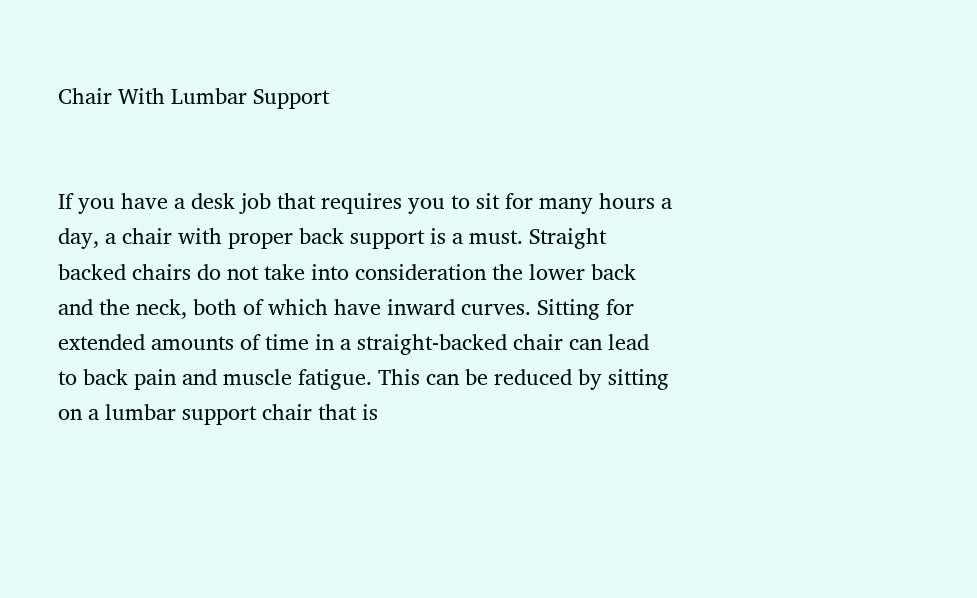Chair With Lumbar Support


If you have a desk job that requires you to sit for many hours a day, a chair with proper back support is a must. Straight backed chairs do not take into consideration the lower back and the neck, both of which have inward curves. Sitting for extended amounts of time in a straight-backed chair can lead to back pain and muscle fatigue. This can be reduced by sitting on a lumbar support chair that is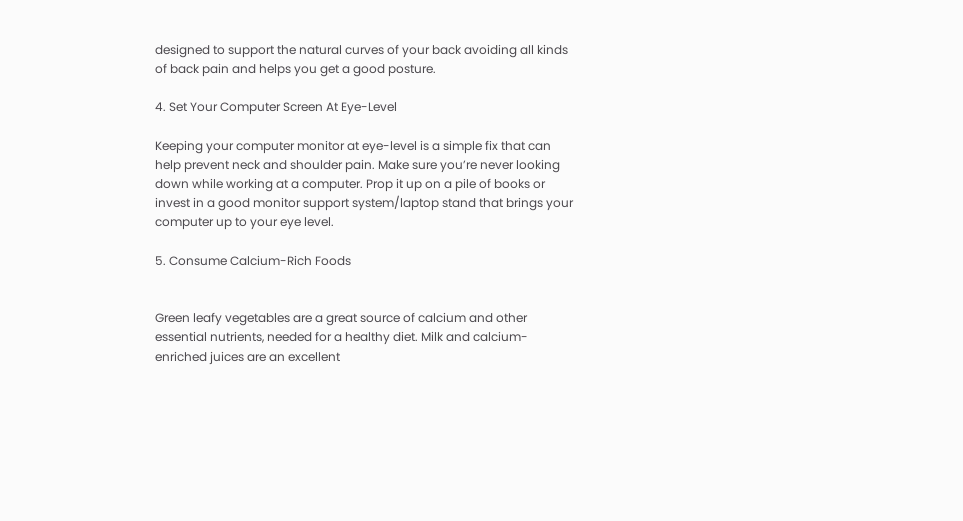designed to support the natural curves of your back avoiding all kinds of back pain and helps you get a good posture.

4. Set Your Computer Screen At Eye-Level

Keeping your computer monitor at eye-level is a simple fix that can help prevent neck and shoulder pain. Make sure you’re never looking down while working at a computer. Prop it up on a pile of books or invest in a good monitor support system/laptop stand that brings your computer up to your eye level.

5. Consume Calcium-Rich Foods


Green leafy vegetables are a great source of calcium and other essential nutrients, needed for a healthy diet. Milk and calcium-enriched juices are an excellent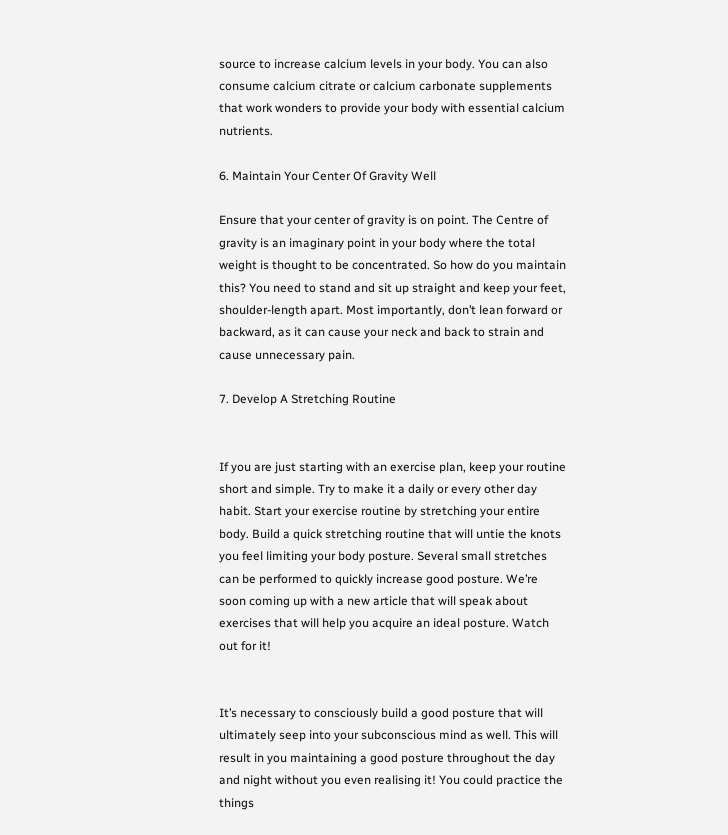source to increase calcium levels in your body. You can also consume calcium citrate or calcium carbonate supplements that work wonders to provide your body with essential calcium nutrients.

6. Maintain Your Center Of Gravity Well

Ensure that your center of gravity is on point. The Centre of gravity is an imaginary point in your body where the total weight is thought to be concentrated. So how do you maintain this? You need to stand and sit up straight and keep your feet, shoulder-length apart. Most importantly, don’t lean forward or backward, as it can cause your neck and back to strain and cause unnecessary pain.

7. Develop A Stretching Routine


If you are just starting with an exercise plan, keep your routine short and simple. Try to make it a daily or every other day habit. Start your exercise routine by stretching your entire body. Build a quick stretching routine that will untie the knots you feel limiting your body posture. Several small stretches can be performed to quickly increase good posture. We’re soon coming up with a new article that will speak about exercises that will help you acquire an ideal posture. Watch out for it!


It’s necessary to consciously build a good posture that will ultimately seep into your subconscious mind as well. This will result in you maintaining a good posture throughout the day and night without you even realising it! You could practice the things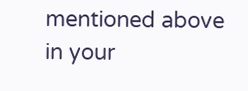mentioned above in your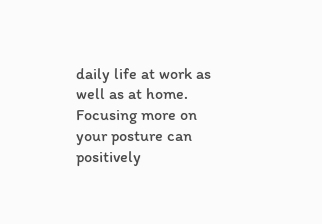daily life at work as well as at home. Focusing more on your posture can positively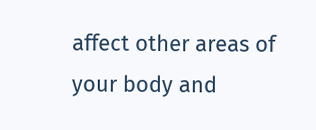affect other areas of your body and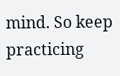mind. So keep practicing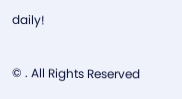daily!

© . All Rights Reserved